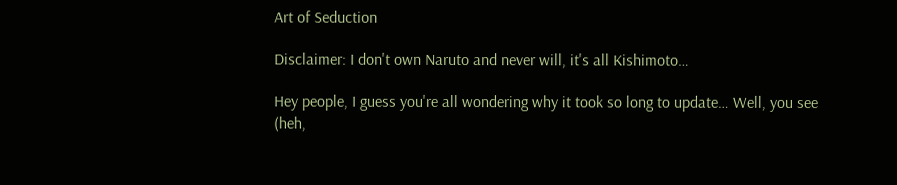Art of Seduction

Disclaimer: I don't own Naruto and never will, it's all Kishimoto…

Hey people, I guess you're all wondering why it took so long to update… Well, you see (heh,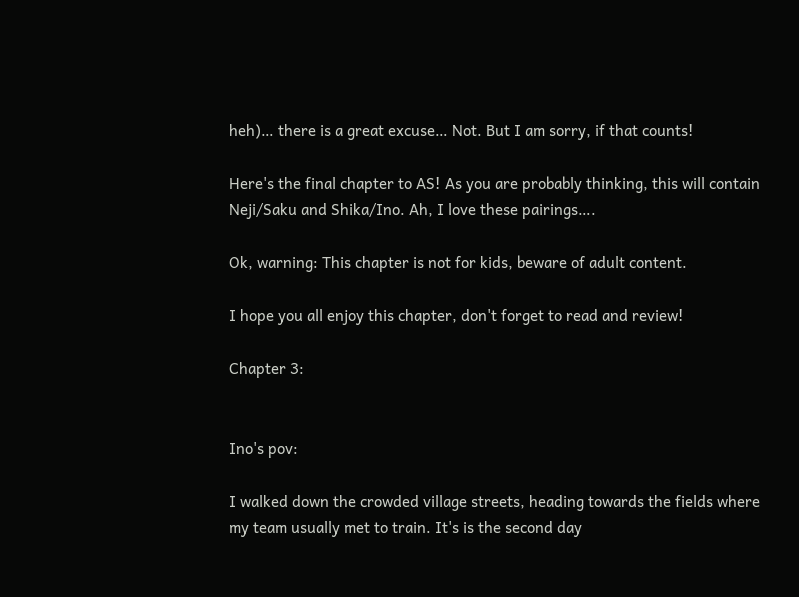heh)… there is a great excuse… Not. But I am sorry, if that counts!

Here's the final chapter to AS! As you are probably thinking, this will contain Neji/Saku and Shika/Ino. Ah, I love these pairings….

Ok, warning: This chapter is not for kids, beware of adult content.

I hope you all enjoy this chapter, don't forget to read and review!

Chapter 3:


Ino's pov:

I walked down the crowded village streets, heading towards the fields where my team usually met to train. It's is the second day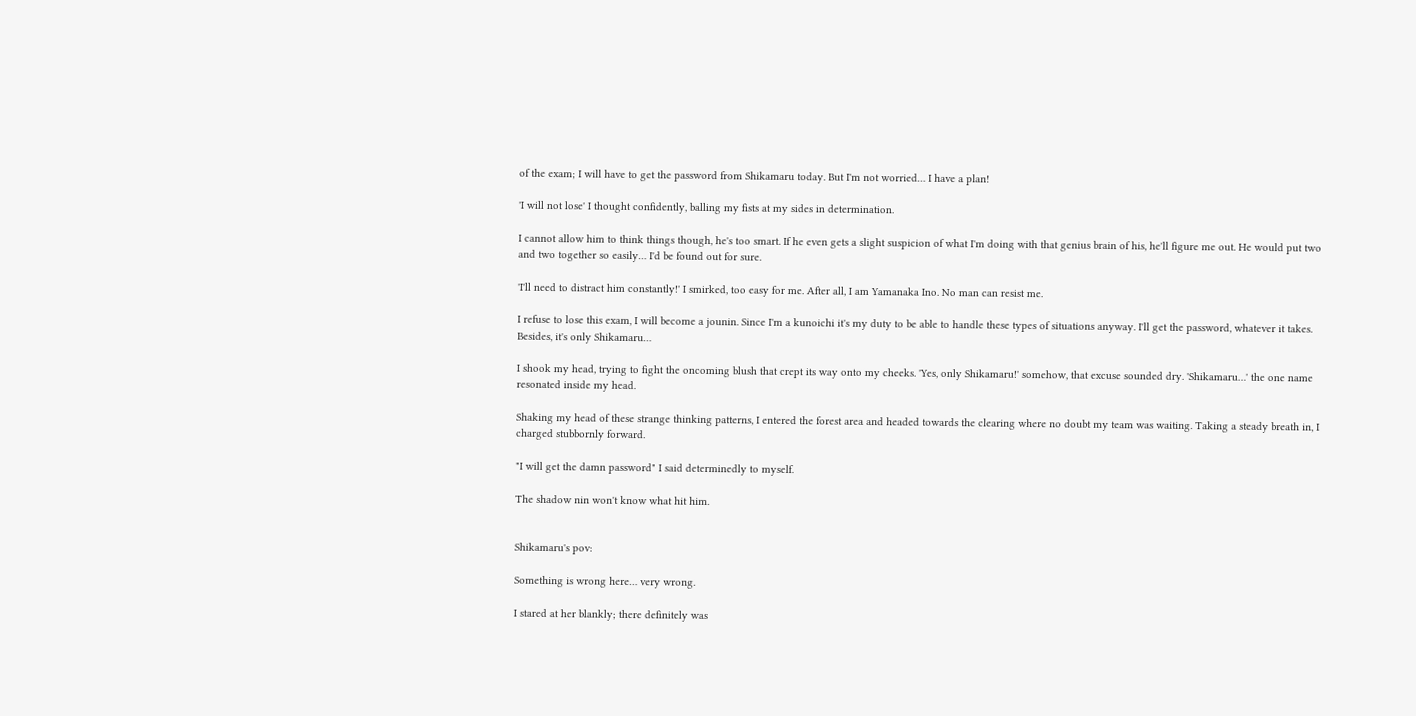of the exam; I will have to get the password from Shikamaru today. But I'm not worried… I have a plan!

'I will not lose' I thought confidently, balling my fists at my sides in determination.

I cannot allow him to think things though, he's too smart. If he even gets a slight suspicion of what I'm doing with that genius brain of his, he'll figure me out. He would put two and two together so easily… I'd be found out for sure.

'I'll need to distract him constantly!' I smirked, too easy for me. After all, I am Yamanaka Ino. No man can resist me.

I refuse to lose this exam, I will become a jounin. Since I'm a kunoichi it's my duty to be able to handle these types of situations anyway. I'll get the password, whatever it takes. Besides, it's only Shikamaru…

I shook my head, trying to fight the oncoming blush that crept its way onto my cheeks. 'Yes, only Shikamaru!' somehow, that excuse sounded dry. 'Shikamaru…' the one name resonated inside my head.

Shaking my head of these strange thinking patterns, I entered the forest area and headed towards the clearing where no doubt my team was waiting. Taking a steady breath in, I charged stubbornly forward.

"I will get the damn password" I said determinedly to myself.

The shadow nin won't know what hit him.


Shikamaru's pov:

Something is wrong here… very wrong.

I stared at her blankly; there definitely was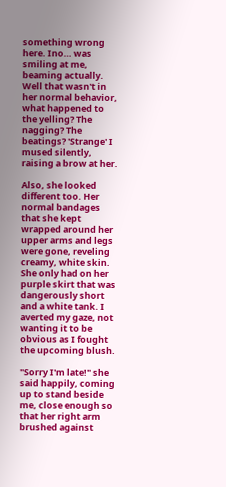something wrong here. Ino… was smiling at me, beaming actually. Well that wasn't in her normal behavior, what happened to the yelling? The nagging? The beatings? 'Strange' I mused silently, raising a brow at her.

Also, she looked different too. Her normal bandages that she kept wrapped around her upper arms and legs were gone, reveling creamy, white skin. She only had on her purple skirt that was dangerously short and a white tank. I averted my gaze, not wanting it to be obvious as I fought the upcoming blush.

"Sorry I'm late!" she said happily, coming up to stand beside me, close enough so that her right arm brushed against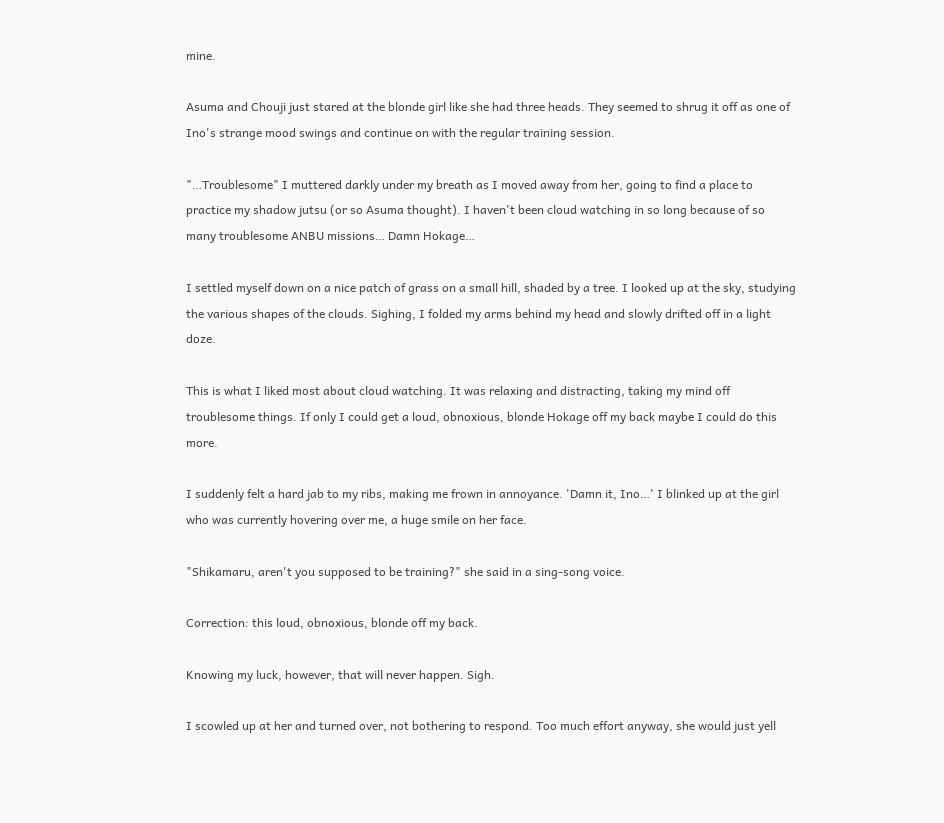mine.

Asuma and Chouji just stared at the blonde girl like she had three heads. They seemed to shrug it off as one of Ino's strange mood swings and continue on with the regular training session.

"…Troublesome" I muttered darkly under my breath as I moved away from her, going to find a place to practice my shadow jutsu (or so Asuma thought). I haven't been cloud watching in so long because of so many troublesome ANBU missions… Damn Hokage…

I settled myself down on a nice patch of grass on a small hill, shaded by a tree. I looked up at the sky, studying the various shapes of the clouds. Sighing, I folded my arms behind my head and slowly drifted off in a light doze.

This is what I liked most about cloud watching. It was relaxing and distracting, taking my mind off troublesome things. If only I could get a loud, obnoxious, blonde Hokage off my back maybe I could do this more.

I suddenly felt a hard jab to my ribs, making me frown in annoyance. 'Damn it, Ino…' I blinked up at the girl who was currently hovering over me, a huge smile on her face.

"Shikamaru, aren't you supposed to be training?" she said in a sing-song voice.

Correction: this loud, obnoxious, blonde off my back.

Knowing my luck, however, that will never happen. Sigh.

I scowled up at her and turned over, not bothering to respond. Too much effort anyway, she would just yell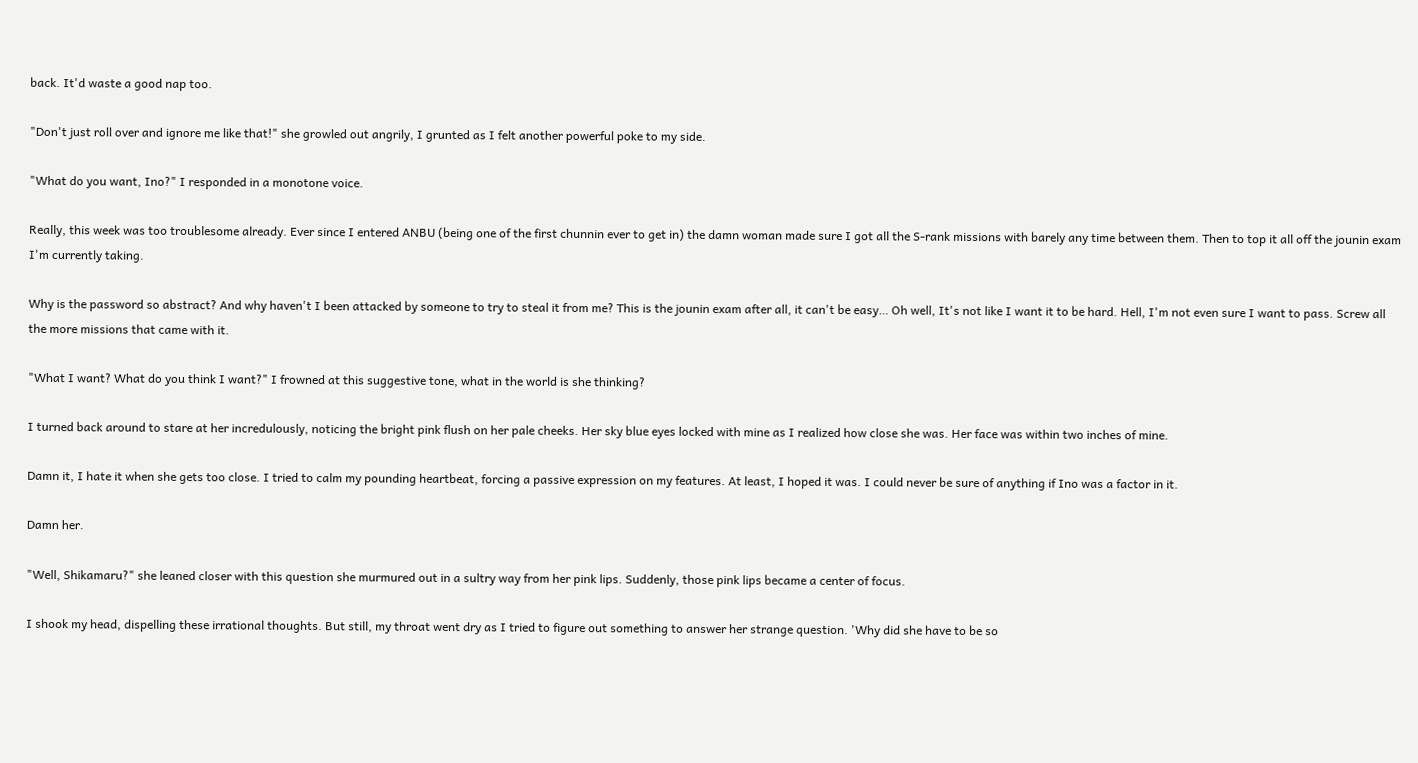back. It'd waste a good nap too.

"Don't just roll over and ignore me like that!" she growled out angrily, I grunted as I felt another powerful poke to my side.

"What do you want, Ino?" I responded in a monotone voice.

Really, this week was too troublesome already. Ever since I entered ANBU (being one of the first chunnin ever to get in) the damn woman made sure I got all the S-rank missions with barely any time between them. Then to top it all off the jounin exam I'm currently taking.

Why is the password so abstract? And why haven't I been attacked by someone to try to steal it from me? This is the jounin exam after all, it can't be easy… Oh well, It's not like I want it to be hard. Hell, I'm not even sure I want to pass. Screw all the more missions that came with it.

"What I want? What do you think I want?" I frowned at this suggestive tone, what in the world is she thinking?

I turned back around to stare at her incredulously, noticing the bright pink flush on her pale cheeks. Her sky blue eyes locked with mine as I realized how close she was. Her face was within two inches of mine.

Damn it, I hate it when she gets too close. I tried to calm my pounding heartbeat, forcing a passive expression on my features. At least, I hoped it was. I could never be sure of anything if Ino was a factor in it.

Damn her.

"Well, Shikamaru?" she leaned closer with this question she murmured out in a sultry way from her pink lips. Suddenly, those pink lips became a center of focus.

I shook my head, dispelling these irrational thoughts. But still, my throat went dry as I tried to figure out something to answer her strange question. 'Why did she have to be so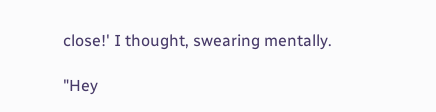close!' I thought, swearing mentally.

"Hey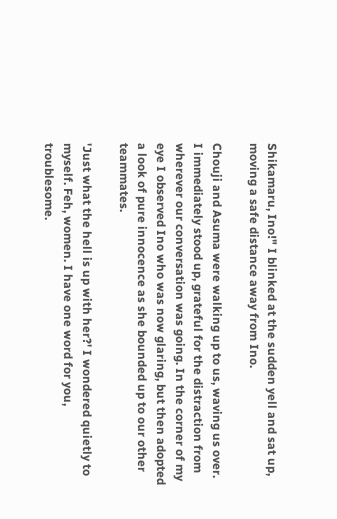Shikamaru, Ino!" I blinked at the sudden yell and sat up, moving a safe distance away from Ino.

Chouji and Asuma were walking up to us, waving us over. I immediately stood up, grateful for the distraction from wherever our conversation was going. In the corner of my eye I observed Ino who was now glaring, but then adopted a look of pure innocence as she bounded up to our other teammates.

'Just what the hell is up with her?' I wondered quietly to myself. Feh, women. I have one word for you, troublesome.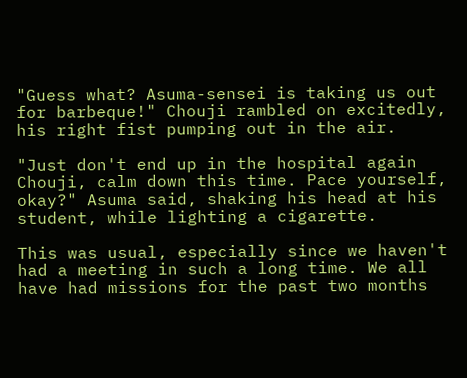"Guess what? Asuma-sensei is taking us out for barbeque!" Chouji rambled on excitedly, his right fist pumping out in the air.

"Just don't end up in the hospital again Chouji, calm down this time. Pace yourself, okay?" Asuma said, shaking his head at his student, while lighting a cigarette.

This was usual, especially since we haven't had a meeting in such a long time. We all have had missions for the past two months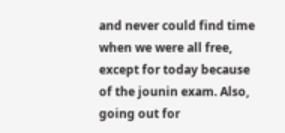and never could find time when we were all free, except for today because of the jounin exam. Also, going out for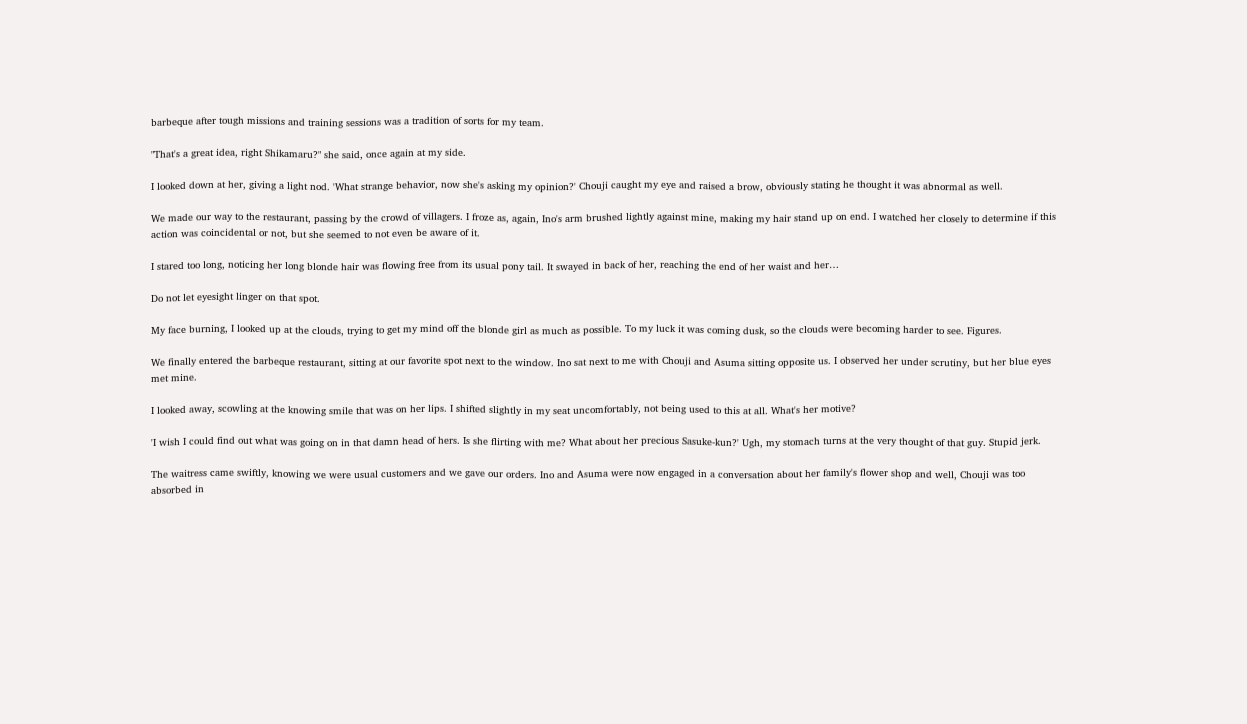barbeque after tough missions and training sessions was a tradition of sorts for my team.

"That's a great idea, right Shikamaru?" she said, once again at my side.

I looked down at her, giving a light nod. 'What strange behavior, now she's asking my opinion?' Chouji caught my eye and raised a brow, obviously stating he thought it was abnormal as well.

We made our way to the restaurant, passing by the crowd of villagers. I froze as, again, Ino's arm brushed lightly against mine, making my hair stand up on end. I watched her closely to determine if this action was coincidental or not, but she seemed to not even be aware of it.

I stared too long, noticing her long blonde hair was flowing free from its usual pony tail. It swayed in back of her, reaching the end of her waist and her…

Do not let eyesight linger on that spot.

My face burning, I looked up at the clouds, trying to get my mind off the blonde girl as much as possible. To my luck it was coming dusk, so the clouds were becoming harder to see. Figures.

We finally entered the barbeque restaurant, sitting at our favorite spot next to the window. Ino sat next to me with Chouji and Asuma sitting opposite us. I observed her under scrutiny, but her blue eyes met mine.

I looked away, scowling at the knowing smile that was on her lips. I shifted slightly in my seat uncomfortably, not being used to this at all. What's her motive?

'I wish I could find out what was going on in that damn head of hers. Is she flirting with me? What about her precious Sasuke-kun?' Ugh, my stomach turns at the very thought of that guy. Stupid jerk.

The waitress came swiftly, knowing we were usual customers and we gave our orders. Ino and Asuma were now engaged in a conversation about her family's flower shop and well, Chouji was too absorbed in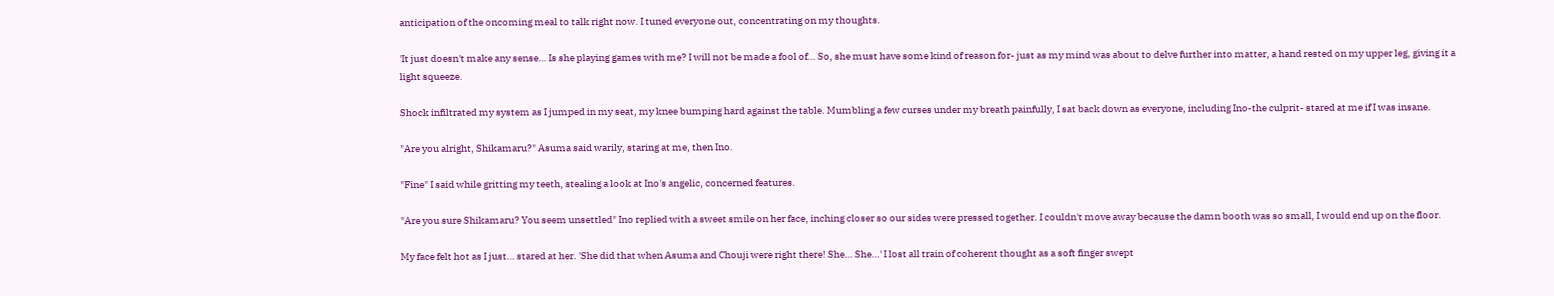anticipation of the oncoming meal to talk right now. I tuned everyone out, concentrating on my thoughts.

'It just doesn't make any sense… Is she playing games with me? I will not be made a fool of… So, she must have some kind of reason for- just as my mind was about to delve further into matter, a hand rested on my upper leg, giving it a light squeeze.

Shock infiltrated my system as I jumped in my seat, my knee bumping hard against the table. Mumbling a few curses under my breath painfully, I sat back down as everyone, including Ino-the culprit- stared at me if I was insane.

"Are you alright, Shikamaru?" Asuma said warily, staring at me, then Ino.

"Fine" I said while gritting my teeth, stealing a look at Ino's angelic, concerned features.

"Are you sure Shikamaru? You seem unsettled" Ino replied with a sweet smile on her face, inching closer so our sides were pressed together. I couldn't move away because the damn booth was so small, I would end up on the floor.

My face felt hot as I just… stared at her. 'She did that when Asuma and Chouji were right there! She… She…' I lost all train of coherent thought as a soft finger swept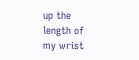up the length of my wrist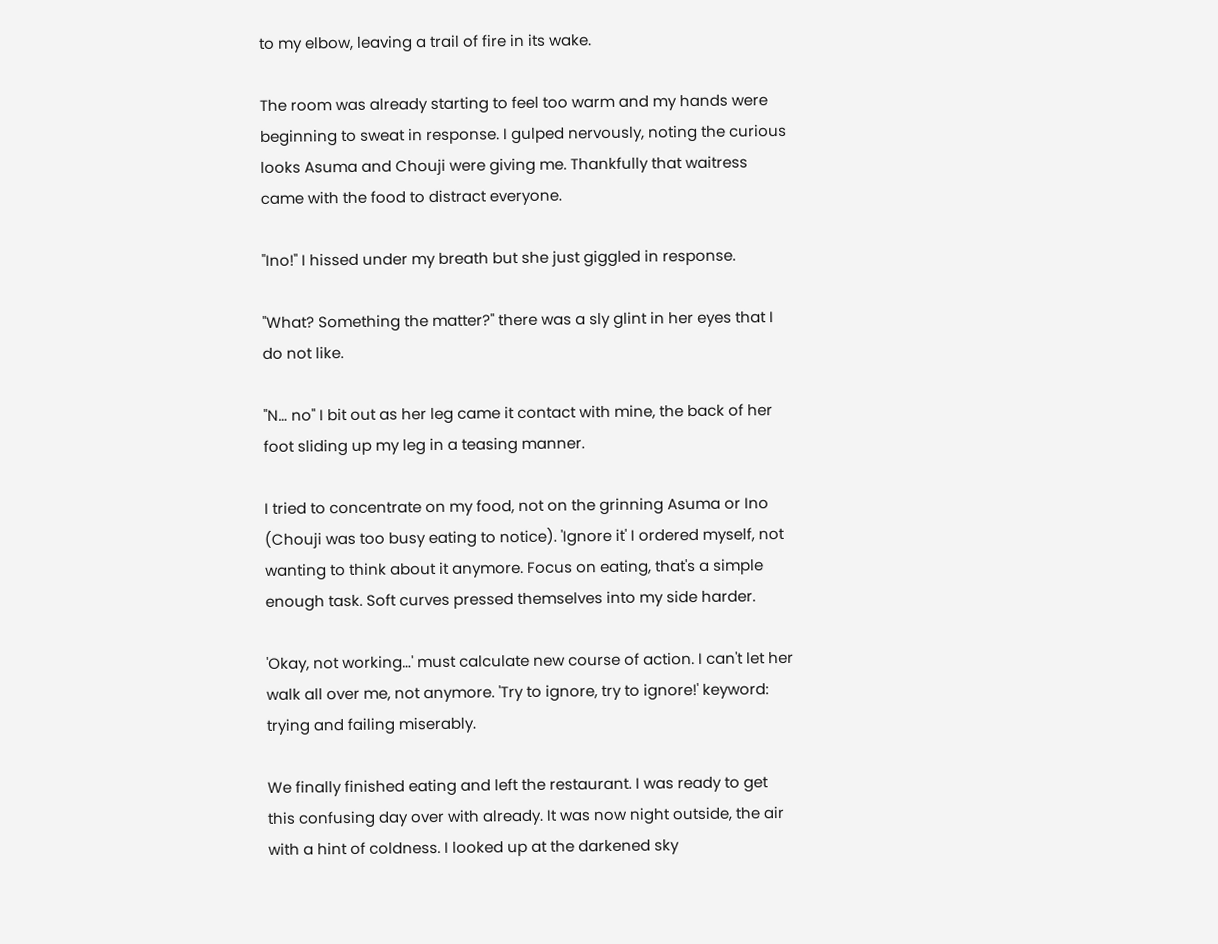to my elbow, leaving a trail of fire in its wake.

The room was already starting to feel too warm and my hands were beginning to sweat in response. I gulped nervously, noting the curious looks Asuma and Chouji were giving me. Thankfully that waitress came with the food to distract everyone.

"Ino!" I hissed under my breath but she just giggled in response.

"What? Something the matter?" there was a sly glint in her eyes that I do not like.

"N… no" I bit out as her leg came it contact with mine, the back of her foot sliding up my leg in a teasing manner.

I tried to concentrate on my food, not on the grinning Asuma or Ino (Chouji was too busy eating to notice). 'Ignore it' I ordered myself, not wanting to think about it anymore. Focus on eating, that's a simple enough task. Soft curves pressed themselves into my side harder.

'Okay, not working…' must calculate new course of action. I can't let her walk all over me, not anymore. 'Try to ignore, try to ignore!' keyword: trying and failing miserably.

We finally finished eating and left the restaurant. I was ready to get this confusing day over with already. It was now night outside, the air with a hint of coldness. I looked up at the darkened sky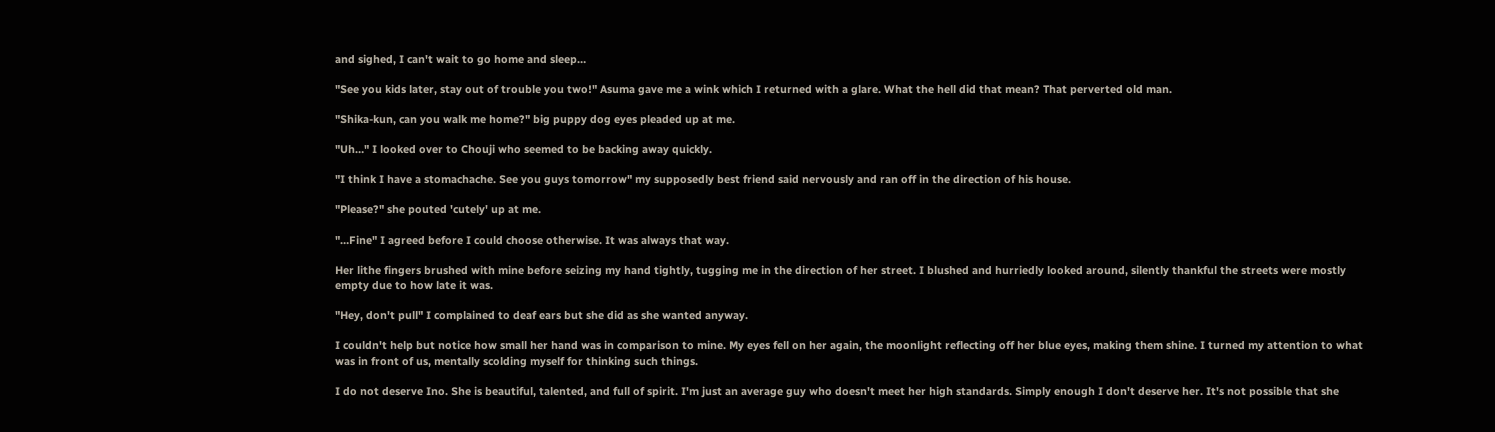and sighed, I can't wait to go home and sleep…

"See you kids later, stay out of trouble you two!" Asuma gave me a wink which I returned with a glare. What the hell did that mean? That perverted old man.

"Shika-kun, can you walk me home?" big puppy dog eyes pleaded up at me.

"Uh…" I looked over to Chouji who seemed to be backing away quickly.

"I think I have a stomachache. See you guys tomorrow" my supposedly best friend said nervously and ran off in the direction of his house.

"Please?" she pouted 'cutely' up at me.

"…Fine" I agreed before I could choose otherwise. It was always that way.

Her lithe fingers brushed with mine before seizing my hand tightly, tugging me in the direction of her street. I blushed and hurriedly looked around, silently thankful the streets were mostly empty due to how late it was.

"Hey, don't pull" I complained to deaf ears but she did as she wanted anyway.

I couldn't help but notice how small her hand was in comparison to mine. My eyes fell on her again, the moonlight reflecting off her blue eyes, making them shine. I turned my attention to what was in front of us, mentally scolding myself for thinking such things.

I do not deserve Ino. She is beautiful, talented, and full of spirit. I'm just an average guy who doesn't meet her high standards. Simply enough I don't deserve her. It's not possible that she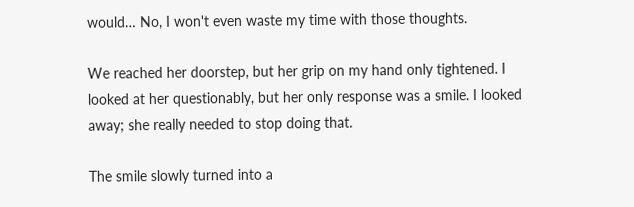would… No, I won't even waste my time with those thoughts.

We reached her doorstep, but her grip on my hand only tightened. I looked at her questionably, but her only response was a smile. I looked away; she really needed to stop doing that.

The smile slowly turned into a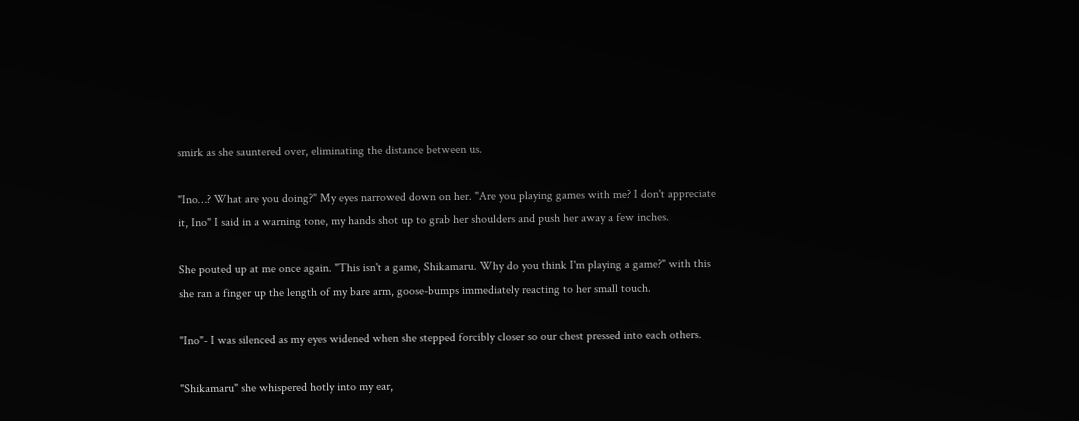smirk as she sauntered over, eliminating the distance between us.

"Ino…? What are you doing?" My eyes narrowed down on her. "Are you playing games with me? I don't appreciate it, Ino" I said in a warning tone, my hands shot up to grab her shoulders and push her away a few inches.

She pouted up at me once again. "This isn't a game, Shikamaru. Why do you think I'm playing a game?" with this she ran a finger up the length of my bare arm, goose-bumps immediately reacting to her small touch.

"Ino"- I was silenced as my eyes widened when she stepped forcibly closer so our chest pressed into each others.

"Shikamaru" she whispered hotly into my ear,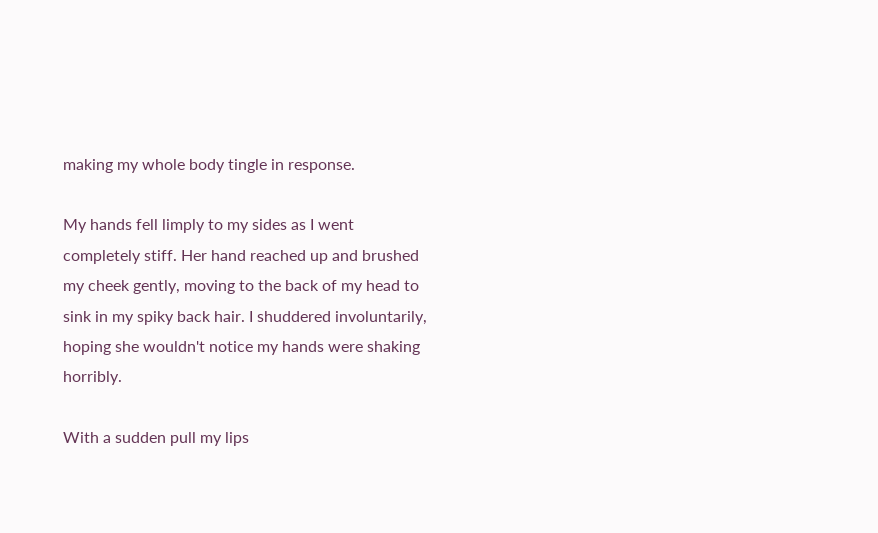making my whole body tingle in response.

My hands fell limply to my sides as I went completely stiff. Her hand reached up and brushed my cheek gently, moving to the back of my head to sink in my spiky back hair. I shuddered involuntarily, hoping she wouldn't notice my hands were shaking horribly.

With a sudden pull my lips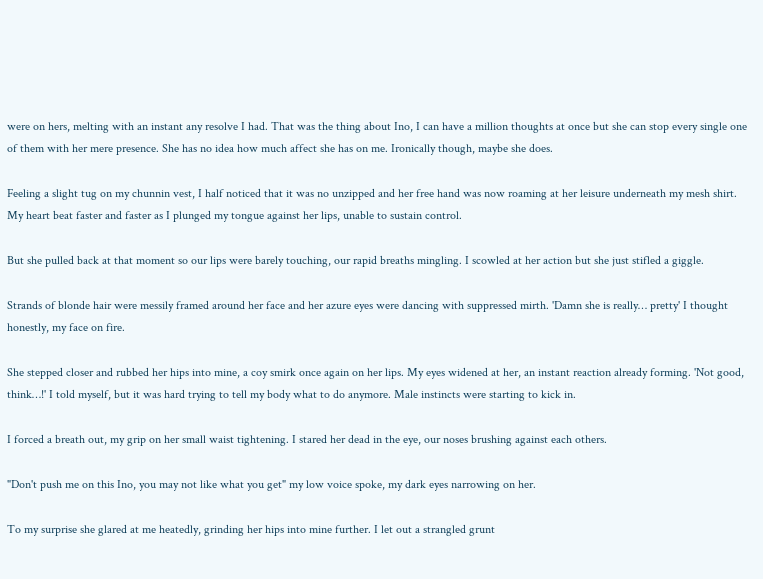were on hers, melting with an instant any resolve I had. That was the thing about Ino, I can have a million thoughts at once but she can stop every single one of them with her mere presence. She has no idea how much affect she has on me. Ironically though, maybe she does.

Feeling a slight tug on my chunnin vest, I half noticed that it was no unzipped and her free hand was now roaming at her leisure underneath my mesh shirt. My heart beat faster and faster as I plunged my tongue against her lips, unable to sustain control.

But she pulled back at that moment so our lips were barely touching, our rapid breaths mingling. I scowled at her action but she just stifled a giggle.

Strands of blonde hair were messily framed around her face and her azure eyes were dancing with suppressed mirth. 'Damn she is really… pretty' I thought honestly, my face on fire.

She stepped closer and rubbed her hips into mine, a coy smirk once again on her lips. My eyes widened at her, an instant reaction already forming. 'Not good, think…!' I told myself, but it was hard trying to tell my body what to do anymore. Male instincts were starting to kick in.

I forced a breath out, my grip on her small waist tightening. I stared her dead in the eye, our noses brushing against each others.

"Don't push me on this Ino, you may not like what you get" my low voice spoke, my dark eyes narrowing on her.

To my surprise she glared at me heatedly, grinding her hips into mine further. I let out a strangled grunt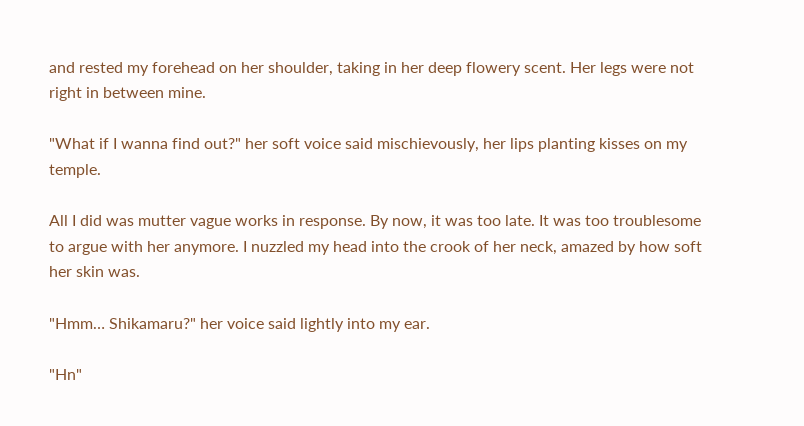and rested my forehead on her shoulder, taking in her deep flowery scent. Her legs were not right in between mine.

"What if I wanna find out?" her soft voice said mischievously, her lips planting kisses on my temple.

All I did was mutter vague works in response. By now, it was too late. It was too troublesome to argue with her anymore. I nuzzled my head into the crook of her neck, amazed by how soft her skin was.

"Hmm… Shikamaru?" her voice said lightly into my ear.

"Hn"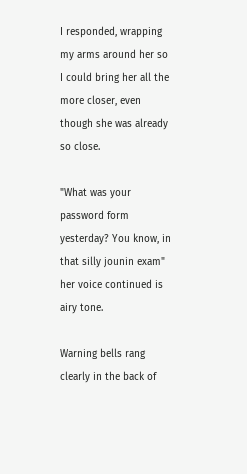I responded, wrapping my arms around her so I could bring her all the more closer, even though she was already so close.

"What was your password form yesterday? You know, in that silly jounin exam" her voice continued is airy tone.

Warning bells rang clearly in the back of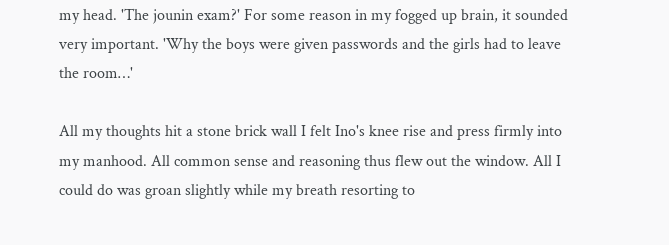my head. 'The jounin exam?' For some reason in my fogged up brain, it sounded very important. 'Why the boys were given passwords and the girls had to leave the room…'

All my thoughts hit a stone brick wall I felt Ino's knee rise and press firmly into my manhood. All common sense and reasoning thus flew out the window. All I could do was groan slightly while my breath resorting to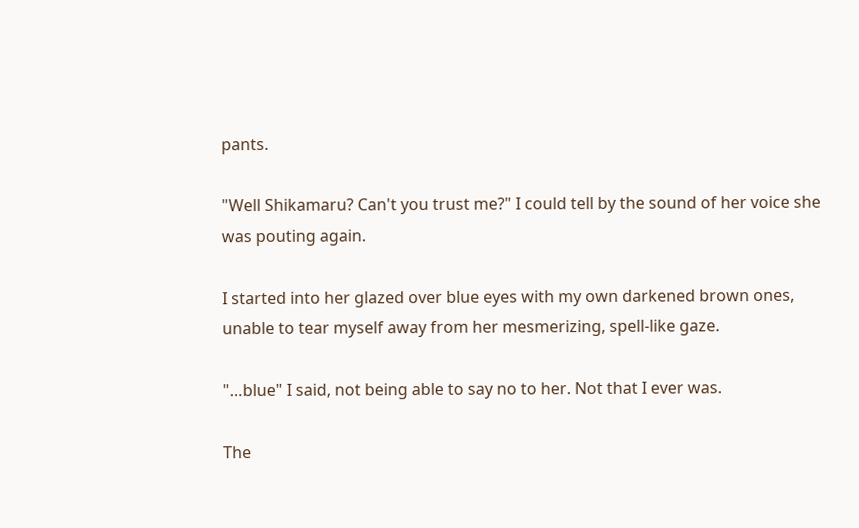pants.

"Well Shikamaru? Can't you trust me?" I could tell by the sound of her voice she was pouting again.

I started into her glazed over blue eyes with my own darkened brown ones, unable to tear myself away from her mesmerizing, spell-like gaze.

"…blue" I said, not being able to say no to her. Not that I ever was.

The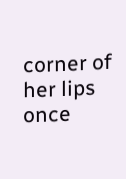corner of her lips once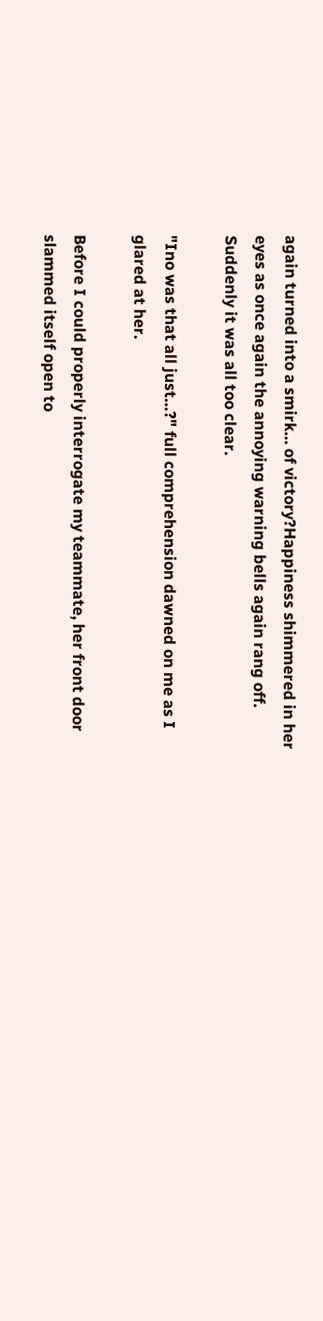again turned into a smirk… of victory?Happiness shimmered in her eyes as once again the annoying warning bells again rang off. Suddenly it was all too clear.

"Ino was that all just…?" full comprehension dawned on me as I glared at her.

Before I could properly interrogate my teammate, her front door slammed itself open to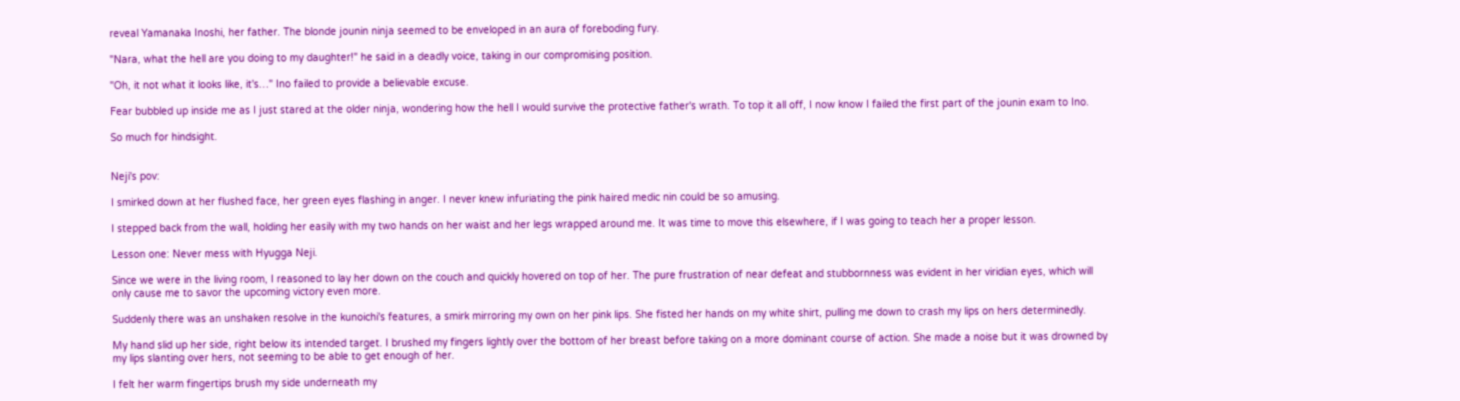reveal Yamanaka Inoshi, her father. The blonde jounin ninja seemed to be enveloped in an aura of foreboding fury.

"Nara, what the hell are you doing to my daughter!" he said in a deadly voice, taking in our compromising position.

"Oh, it not what it looks like, it's…" Ino failed to provide a believable excuse.

Fear bubbled up inside me as I just stared at the older ninja, wondering how the hell I would survive the protective father's wrath. To top it all off, I now know I failed the first part of the jounin exam to Ino.

So much for hindsight.


Neji's pov:

I smirked down at her flushed face, her green eyes flashing in anger. I never knew infuriating the pink haired medic nin could be so amusing.

I stepped back from the wall, holding her easily with my two hands on her waist and her legs wrapped around me. It was time to move this elsewhere, if I was going to teach her a proper lesson.

Lesson one: Never mess with Hyugga Neji.

Since we were in the living room, I reasoned to lay her down on the couch and quickly hovered on top of her. The pure frustration of near defeat and stubbornness was evident in her viridian eyes, which will only cause me to savor the upcoming victory even more.

Suddenly there was an unshaken resolve in the kunoichi's features, a smirk mirroring my own on her pink lips. She fisted her hands on my white shirt, pulling me down to crash my lips on hers determinedly.

My hand slid up her side, right below its intended target. I brushed my fingers lightly over the bottom of her breast before taking on a more dominant course of action. She made a noise but it was drowned by my lips slanting over hers, not seeming to be able to get enough of her.

I felt her warm fingertips brush my side underneath my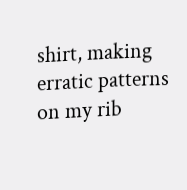shirt, making erratic patterns on my rib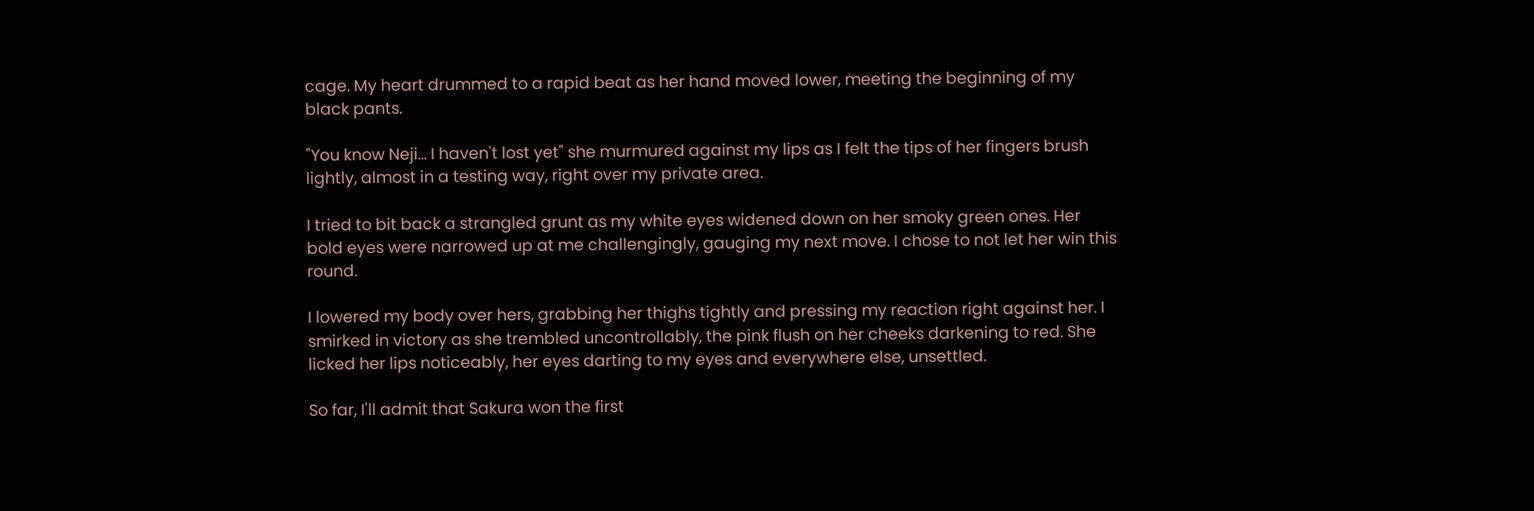cage. My heart drummed to a rapid beat as her hand moved lower, meeting the beginning of my black pants.

"You know Neji… I haven't lost yet" she murmured against my lips as I felt the tips of her fingers brush lightly, almost in a testing way, right over my private area.

I tried to bit back a strangled grunt as my white eyes widened down on her smoky green ones. Her bold eyes were narrowed up at me challengingly, gauging my next move. I chose to not let her win this round.

I lowered my body over hers, grabbing her thighs tightly and pressing my reaction right against her. I smirked in victory as she trembled uncontrollably, the pink flush on her cheeks darkening to red. She licked her lips noticeably, her eyes darting to my eyes and everywhere else, unsettled.

So far, I'll admit that Sakura won the first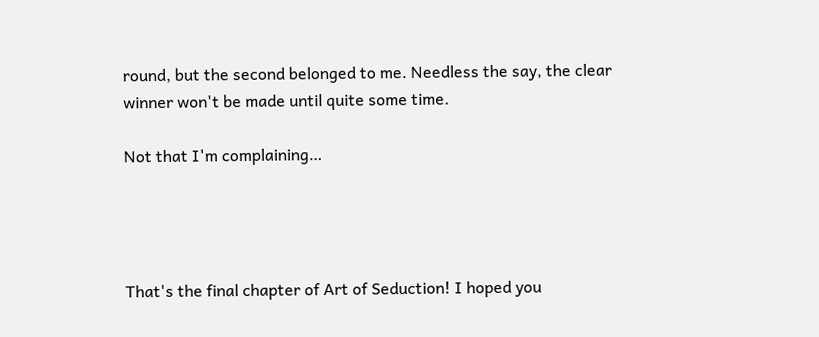round, but the second belonged to me. Needless the say, the clear winner won't be made until quite some time.

Not that I'm complaining…




That's the final chapter of Art of Seduction! I hoped you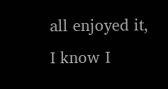all enjoyed it, I know I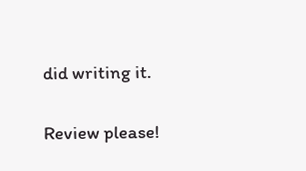did writing it.

Review please!